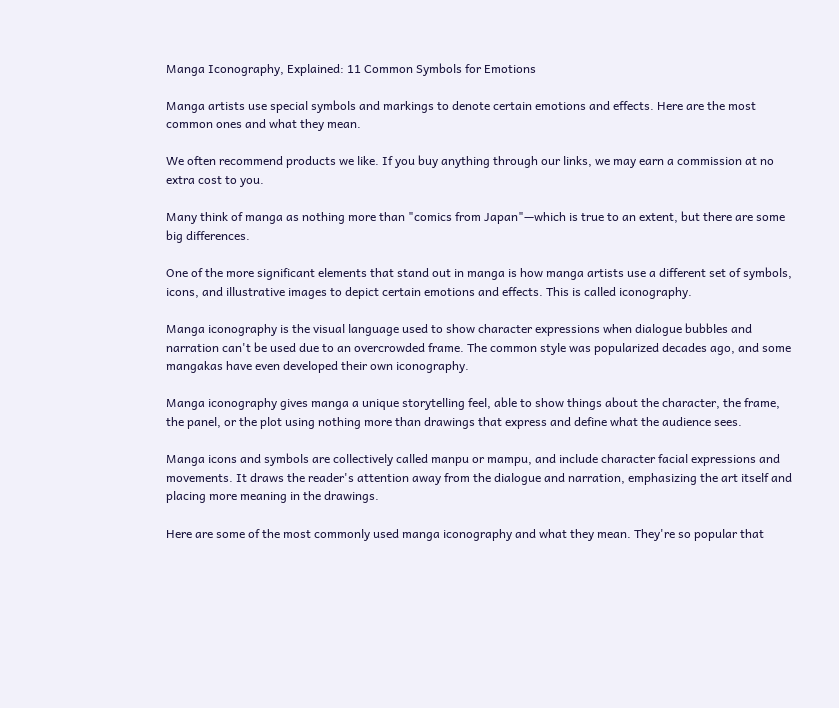Manga Iconography, Explained: 11 Common Symbols for Emotions

Manga artists use special symbols and markings to denote certain emotions and effects. Here are the most common ones and what they mean.

We often recommend products we like. If you buy anything through our links, we may earn a commission at no extra cost to you.

Many think of manga as nothing more than "comics from Japan"—which is true to an extent, but there are some big differences.

One of the more significant elements that stand out in manga is how manga artists use a different set of symbols, icons, and illustrative images to depict certain emotions and effects. This is called iconography.

Manga iconography is the visual language used to show character expressions when dialogue bubbles and narration can't be used due to an overcrowded frame. The common style was popularized decades ago, and some mangakas have even developed their own iconography.

Manga iconography gives manga a unique storytelling feel, able to show things about the character, the frame, the panel, or the plot using nothing more than drawings that express and define what the audience sees.

Manga icons and symbols are collectively called manpu or mampu, and include character facial expressions and movements. It draws the reader's attention away from the dialogue and narration, emphasizing the art itself and placing more meaning in the drawings.

Here are some of the most commonly used manga iconography and what they mean. They're so popular that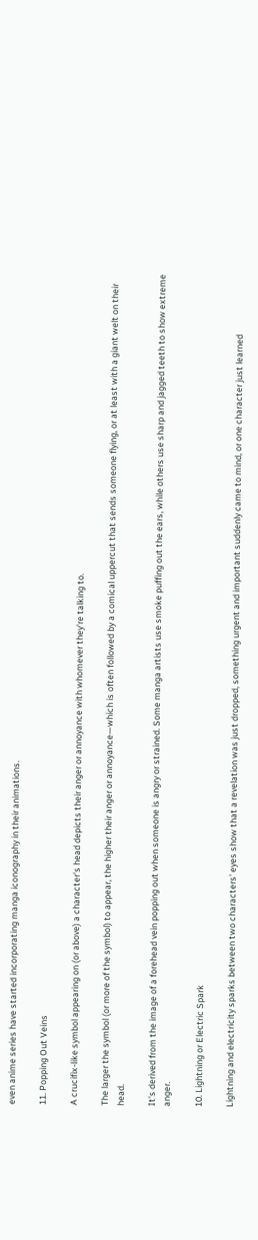even anime series have started incorporating manga iconography in their animations.

11. Popping Out Veins

A crucifix-like symbol appearing on (or above) a character's head depicts their anger or annoyance with whomever they're talking to.

The larger the symbol (or more of the symbol) to appear, the higher their anger or annoyance—which is often followed by a comical uppercut that sends someone flying, or at least with a giant welt on their head.

It's derived from the image of a forehead vein popping out when someone is angry or strained. Some manga artists use smoke puffing out the ears, while others use sharp and jagged teeth to show extreme anger.

10. Lightning or Electric Spark

Lightning and electricity sparks between two characters' eyes show that a revelation was just dropped, something urgent and important suddenly came to mind, or one character just learned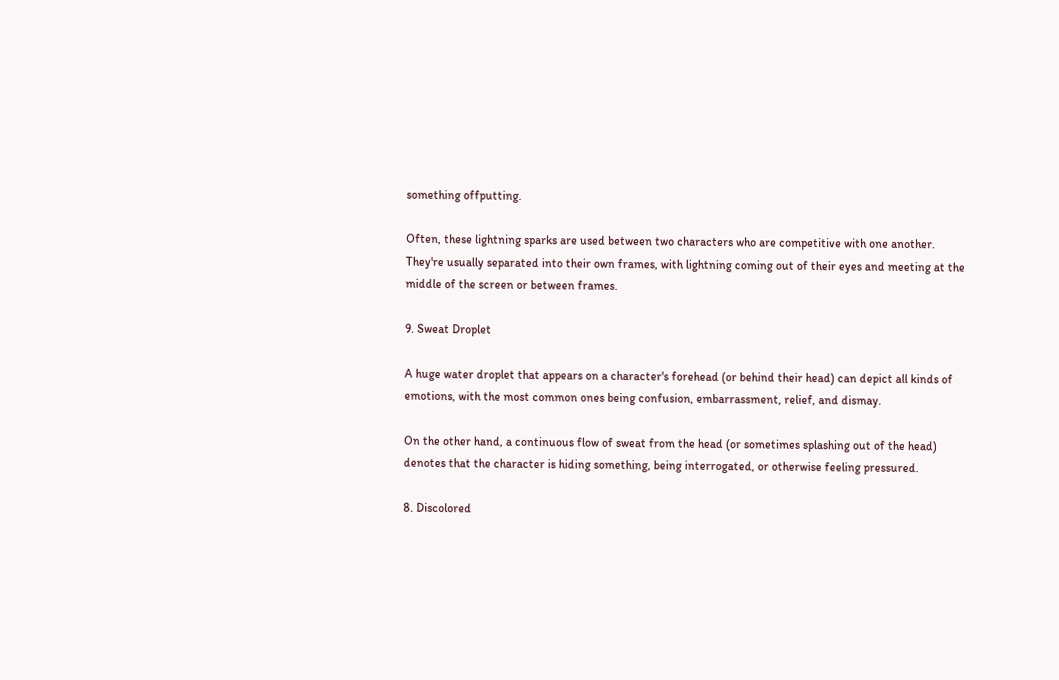something offputting.

Often, these lightning sparks are used between two characters who are competitive with one another. They're usually separated into their own frames, with lightning coming out of their eyes and meeting at the middle of the screen or between frames.

9. Sweat Droplet

A huge water droplet that appears on a character's forehead (or behind their head) can depict all kinds of emotions, with the most common ones being confusion, embarrassment, relief, and dismay.

On the other hand, a continuous flow of sweat from the head (or sometimes splashing out of the head) denotes that the character is hiding something, being interrogated, or otherwise feeling pressured.

8. Discolored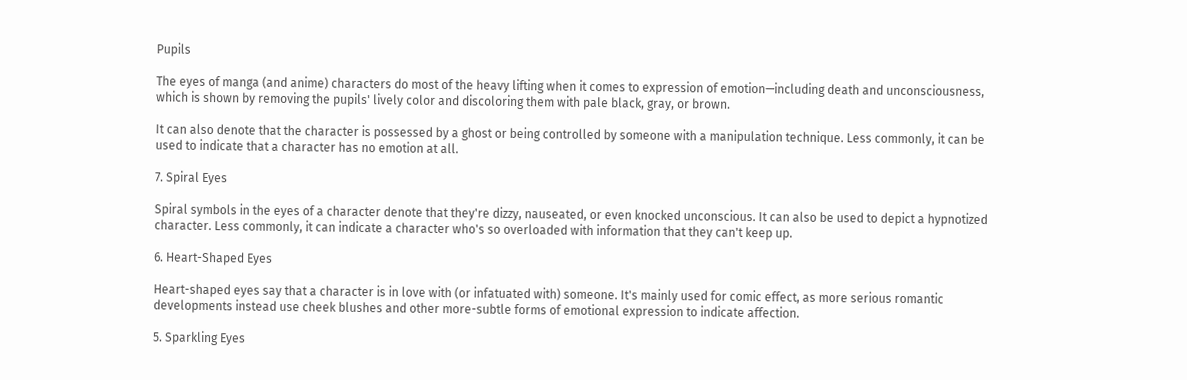Pupils

The eyes of manga (and anime) characters do most of the heavy lifting when it comes to expression of emotion—including death and unconsciousness, which is shown by removing the pupils' lively color and discoloring them with pale black, gray, or brown.

It can also denote that the character is possessed by a ghost or being controlled by someone with a manipulation technique. Less commonly, it can be used to indicate that a character has no emotion at all.

7. Spiral Eyes

Spiral symbols in the eyes of a character denote that they're dizzy, nauseated, or even knocked unconscious. It can also be used to depict a hypnotized character. Less commonly, it can indicate a character who's so overloaded with information that they can't keep up.

6. Heart-Shaped Eyes

Heart-shaped eyes say that a character is in love with (or infatuated with) someone. It's mainly used for comic effect, as more serious romantic developments instead use cheek blushes and other more-subtle forms of emotional expression to indicate affection.

5. Sparkling Eyes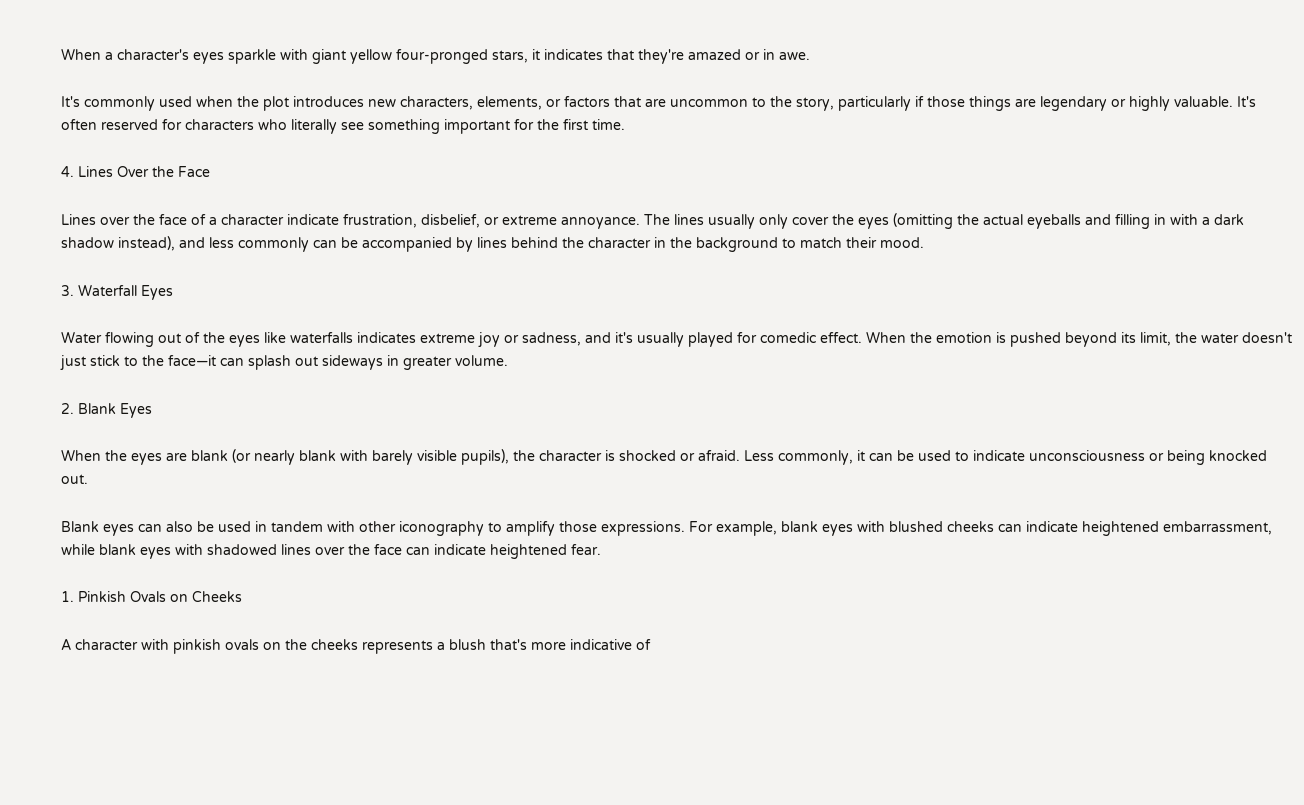When a character's eyes sparkle with giant yellow four-pronged stars, it indicates that they're amazed or in awe.

It's commonly used when the plot introduces new characters, elements, or factors that are uncommon to the story, particularly if those things are legendary or highly valuable. It's often reserved for characters who literally see something important for the first time.

4. Lines Over the Face

Lines over the face of a character indicate frustration, disbelief, or extreme annoyance. The lines usually only cover the eyes (omitting the actual eyeballs and filling in with a dark shadow instead), and less commonly can be accompanied by lines behind the character in the background to match their mood.

3. Waterfall Eyes

Water flowing out of the eyes like waterfalls indicates extreme joy or sadness, and it's usually played for comedic effect. When the emotion is pushed beyond its limit, the water doesn't just stick to the face—it can splash out sideways in greater volume.

2. Blank Eyes

When the eyes are blank (or nearly blank with barely visible pupils), the character is shocked or afraid. Less commonly, it can be used to indicate unconsciousness or being knocked out.

Blank eyes can also be used in tandem with other iconography to amplify those expressions. For example, blank eyes with blushed cheeks can indicate heightened embarrassment, while blank eyes with shadowed lines over the face can indicate heightened fear.

1. Pinkish Ovals on Cheeks

A character with pinkish ovals on the cheeks represents a blush that's more indicative of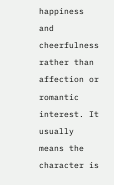happiness and cheerfulness rather than affection or romantic interest. It usually means the character is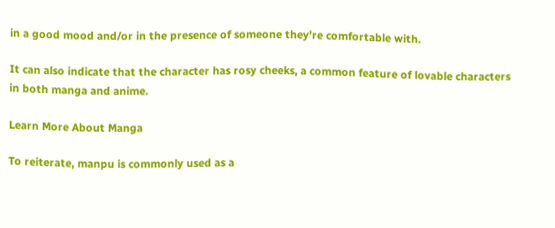in a good mood and/or in the presence of someone they're comfortable with.

It can also indicate that the character has rosy cheeks, a common feature of lovable characters in both manga and anime.

Learn More About Manga

To reiterate, manpu is commonly used as a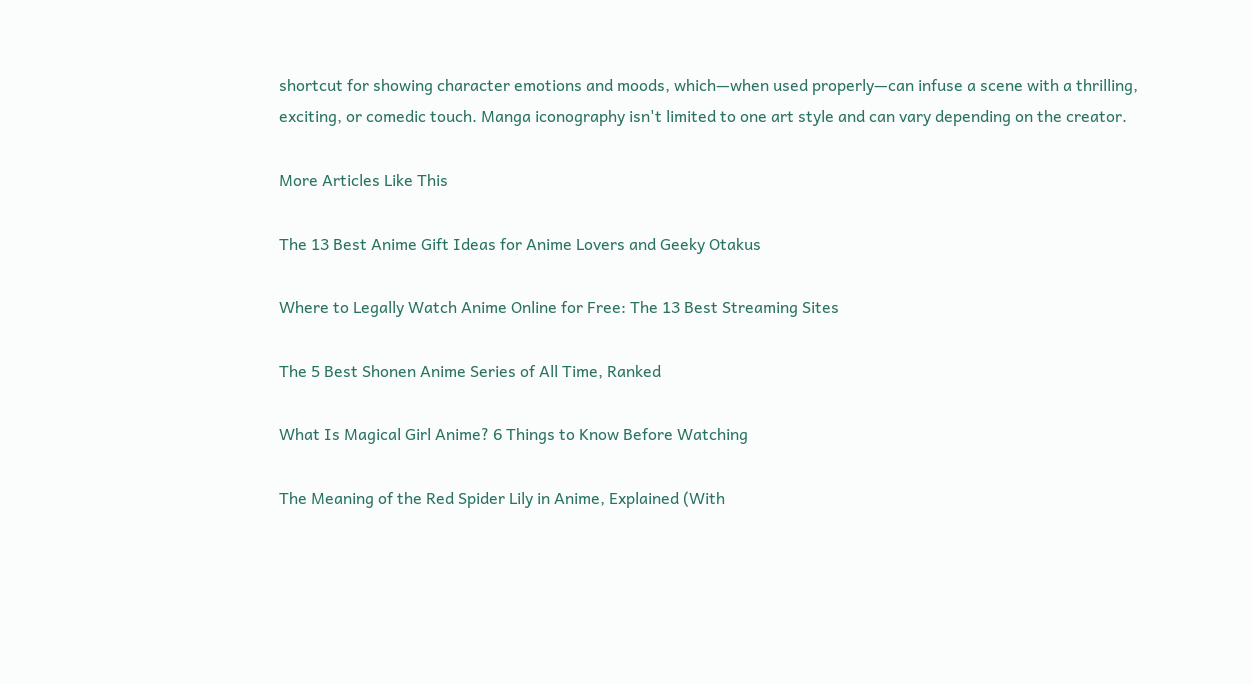shortcut for showing character emotions and moods, which—when used properly—can infuse a scene with a thrilling, exciting, or comedic touch. Manga iconography isn't limited to one art style and can vary depending on the creator.

More Articles Like This

The 13 Best Anime Gift Ideas for Anime Lovers and Geeky Otakus

Where to Legally Watch Anime Online for Free: The 13 Best Streaming Sites

The 5 Best Shonen Anime Series of All Time, Ranked

What Is Magical Girl Anime? 6 Things to Know Before Watching

The Meaning of the Red Spider Lily in Anime, Explained (With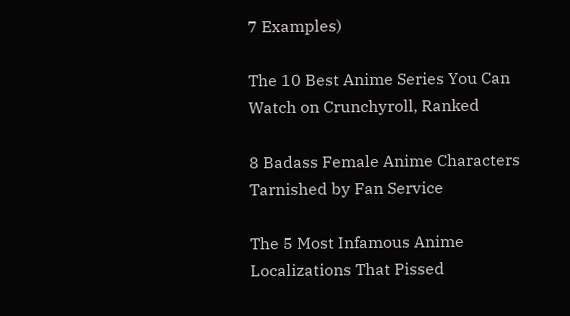7 Examples)

The 10 Best Anime Series You Can Watch on Crunchyroll, Ranked

8 Badass Female Anime Characters Tarnished by Fan Service

The 5 Most Infamous Anime Localizations That Pissed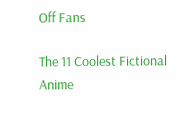Off Fans

The 11 Coolest Fictional Anime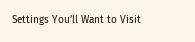Settings You’ll Want to Visit